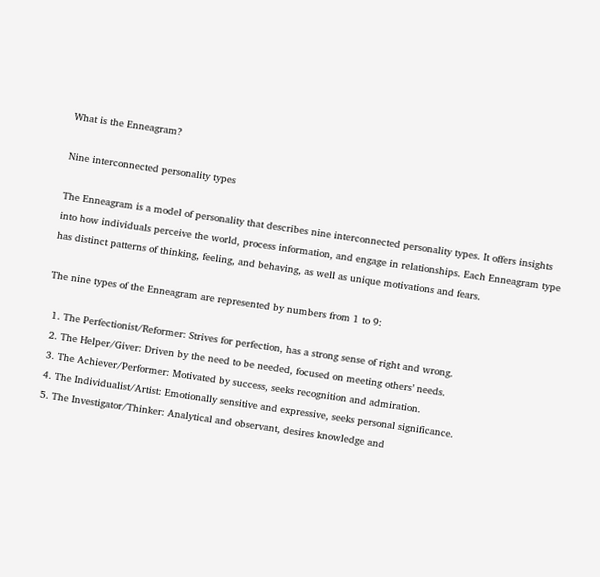What is the Enneagram?

Nine interconnected personality types

The Enneagram is a model of personality that describes nine interconnected personality types. It offers insights into how individuals perceive the world, process information, and engage in relationships. Each Enneagram type has distinct patterns of thinking, feeling, and behaving, as well as unique motivations and fears.

The nine types of the Enneagram are represented by numbers from 1 to 9:

  1. The Perfectionist/Reformer: Strives for perfection, has a strong sense of right and wrong.
  2. The Helper/Giver: Driven by the need to be needed, focused on meeting others’ needs.
  3. The Achiever/Performer: Motivated by success, seeks recognition and admiration.
  4. The Individualist/Artist: Emotionally sensitive and expressive, seeks personal significance.
  5. The Investigator/Thinker: Analytical and observant, desires knowledge and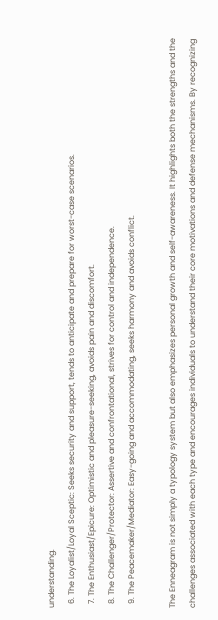understanding.
  6. The Loyalist/Loyal Sceptic: Seeks security and support, tends to anticipate and prepare for worst-case scenarios.
  7. The Enthusiast/Epicure: Optimistic and pleasure-seeking, avoids pain and discomfort.
  8. The Challenger/Protector: Assertive and confrontational, strives for control and independence.
  9. The Peacemaker/Mediator: Easy-going and accommodating, seeks harmony and avoids conflict.

The Enneagram is not simply a typology system but also emphasizes personal growth and self-awareness. It highlights both the strengths and the challenges associated with each type and encourages individuals to understand their core motivations and defense mechanisms. By recognizing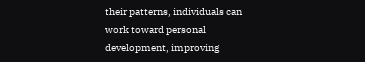their patterns, individuals can work toward personal development, improving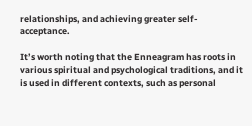relationships, and achieving greater self-acceptance.

It’s worth noting that the Enneagram has roots in various spiritual and psychological traditions, and it is used in different contexts, such as personal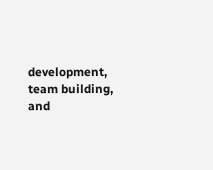development, team building, and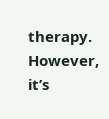therapy. However, it’s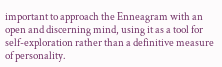important to approach the Enneagram with an open and discerning mind, using it as a tool for self-exploration rather than a definitive measure of personality.